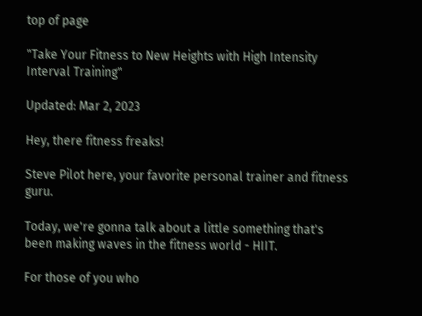top of page

"Take Your Fitness to New Heights with High Intensity Interval Training"

Updated: Mar 2, 2023

Hey, there fitness freaks!

Steve Pilot here, your favorite personal trainer and fitness guru.

Today, we're gonna talk about a little something that's been making waves in the fitness world - HIIT.

For those of you who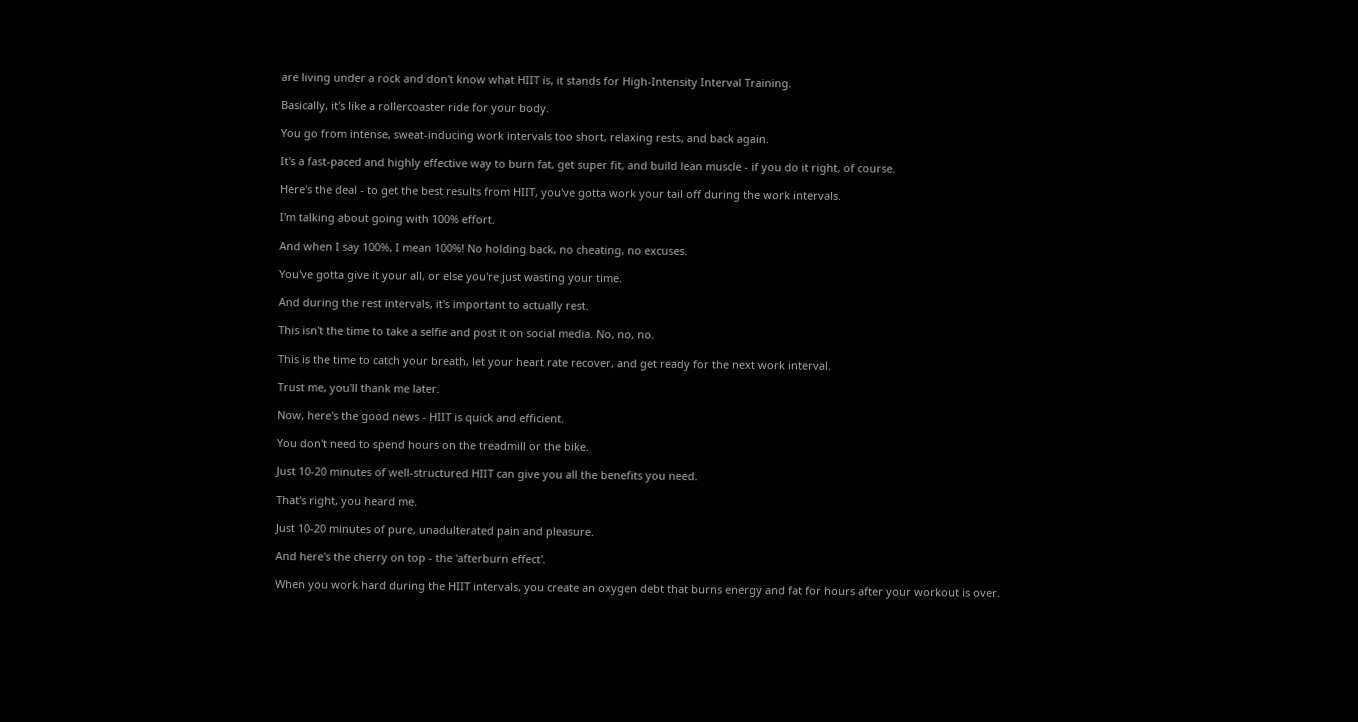are living under a rock and don't know what HIIT is, it stands for High-Intensity Interval Training.

Basically, it's like a rollercoaster ride for your body.

You go from intense, sweat-inducing work intervals too short, relaxing rests, and back again.

It's a fast-paced and highly effective way to burn fat, get super fit, and build lean muscle - if you do it right, of course.

Here's the deal - to get the best results from HIIT, you've gotta work your tail off during the work intervals.

I'm talking about going with 100% effort.

And when I say 100%, I mean 100%! No holding back, no cheating, no excuses.

You've gotta give it your all, or else you're just wasting your time.

And during the rest intervals, it's important to actually rest.

This isn't the time to take a selfie and post it on social media. No, no, no.

This is the time to catch your breath, let your heart rate recover, and get ready for the next work interval.

Trust me, you'll thank me later.

Now, here's the good news - HIIT is quick and efficient.

You don't need to spend hours on the treadmill or the bike.

Just 10-20 minutes of well-structured HIIT can give you all the benefits you need.

That's right, you heard me.

Just 10-20 minutes of pure, unadulterated pain and pleasure.

And here's the cherry on top - the 'afterburn effect'.

When you work hard during the HIIT intervals, you create an oxygen debt that burns energy and fat for hours after your workout is over.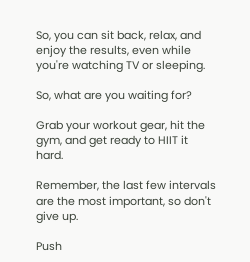So, you can sit back, relax, and enjoy the results, even while you're watching TV or sleeping.

So, what are you waiting for?

Grab your workout gear, hit the gym, and get ready to HIIT it hard.

Remember, the last few intervals are the most important, so don't give up.

Push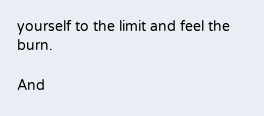yourself to the limit and feel the burn.

And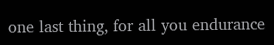one last thing, for all you endurance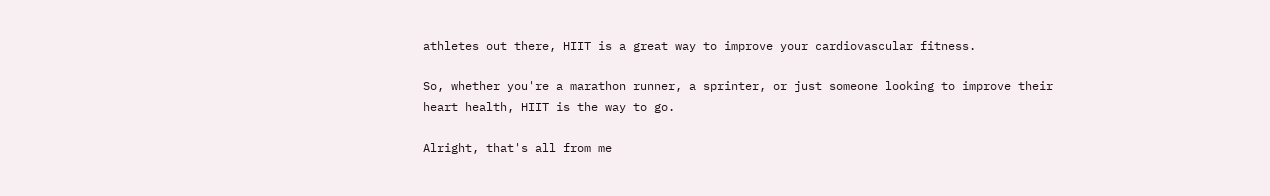athletes out there, HIIT is a great way to improve your cardiovascular fitness.

So, whether you're a marathon runner, a sprinter, or just someone looking to improve their heart health, HIIT is the way to go.

Alright, that's all from me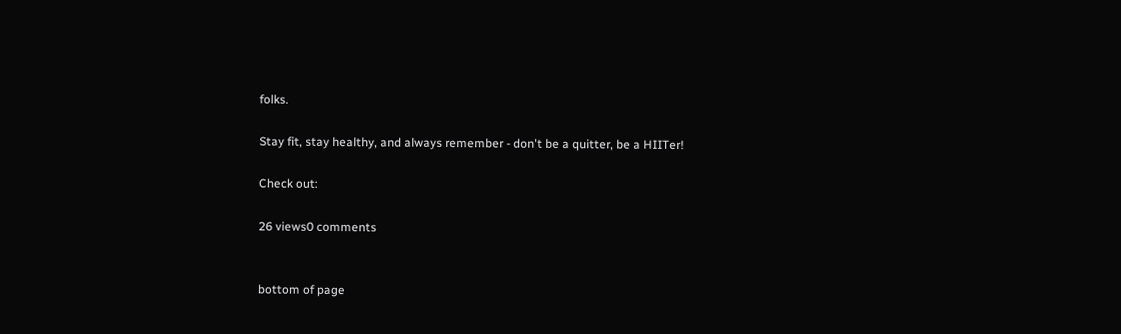folks.

Stay fit, stay healthy, and always remember - don't be a quitter, be a HIITer!

Check out:

26 views0 comments


bottom of page